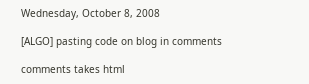Wednesday, October 8, 2008

[ALGO] pasting code on blog in comments

comments takes html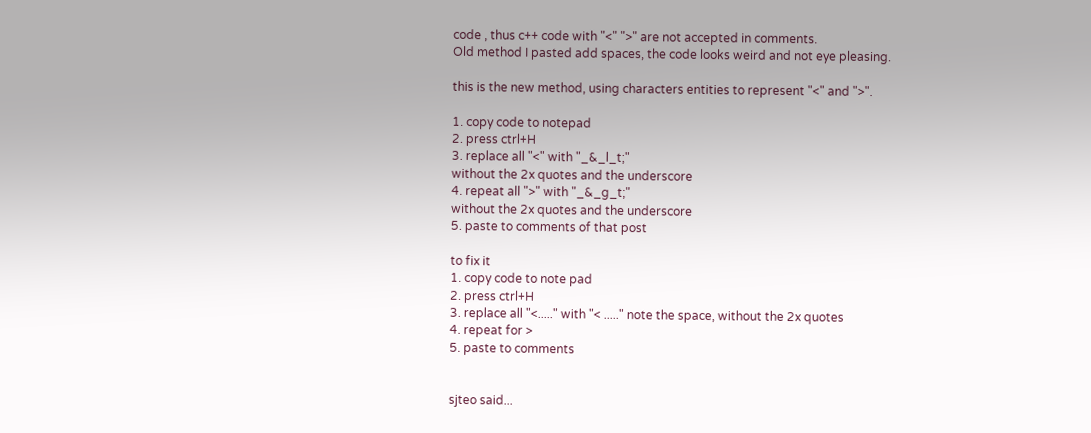code , thus c++ code with "<" ">" are not accepted in comments.
Old method I pasted add spaces, the code looks weird and not eye pleasing.

this is the new method, using characters entities to represent "<" and ">".

1. copy code to notepad
2. press ctrl+H
3. replace all "<" with "_&_l_t;"
without the 2x quotes and the underscore
4. repeat all ">" with "_&_g_t;"
without the 2x quotes and the underscore
5. paste to comments of that post

to fix it
1. copy code to note pad
2. press ctrl+H
3. replace all "<....." with "< ....." note the space, without the 2x quotes
4. repeat for >
5. paste to comments


sjteo said...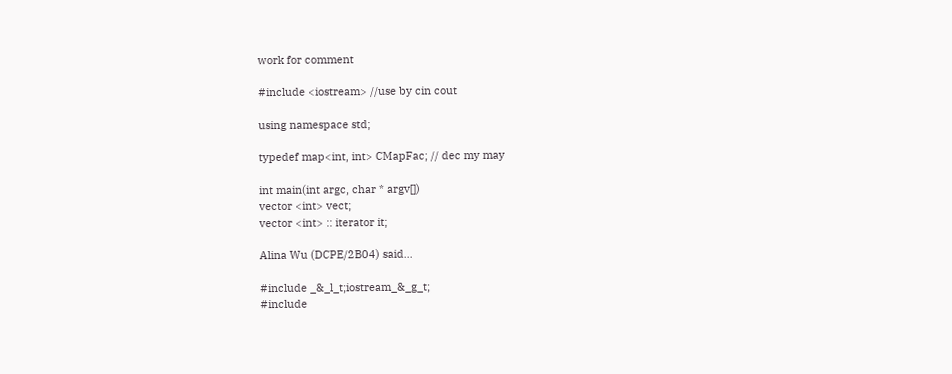work for comment

#include <iostream> //use by cin cout

using namespace std;

typedef map<int, int> CMapFac; // dec my may

int main(int argc, char * argv[])
vector <int> vect;
vector <int> :: iterator it;

Alina Wu (DCPE/2B04) said...

#include _&_l_t;iostream_&_g_t;
#include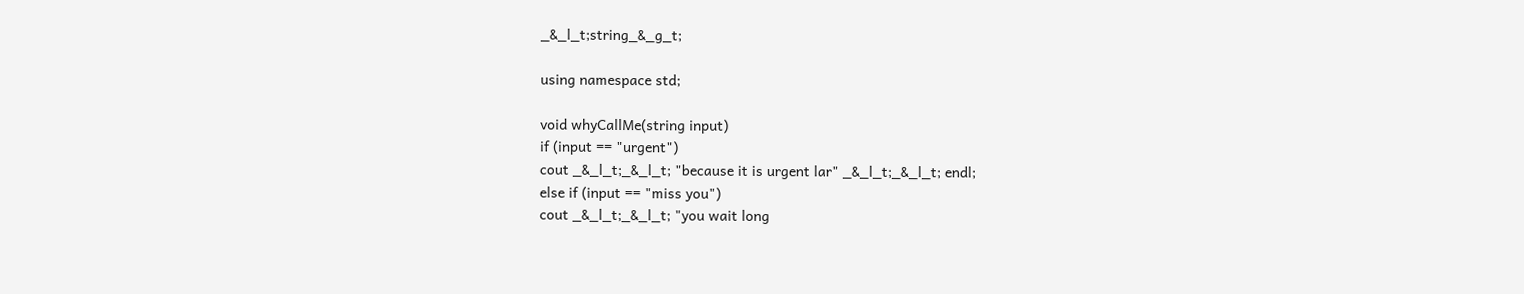_&_l_t;string_&_g_t;

using namespace std;

void whyCallMe(string input)
if (input == "urgent")
cout _&_l_t;_&_l_t; "because it is urgent lar" _&_l_t;_&_l_t; endl;
else if (input == "miss you")
cout _&_l_t;_&_l_t; "you wait long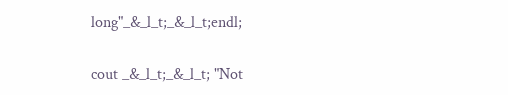long"_&_l_t;_&_l_t;endl;

cout _&_l_t;_&_l_t; "Not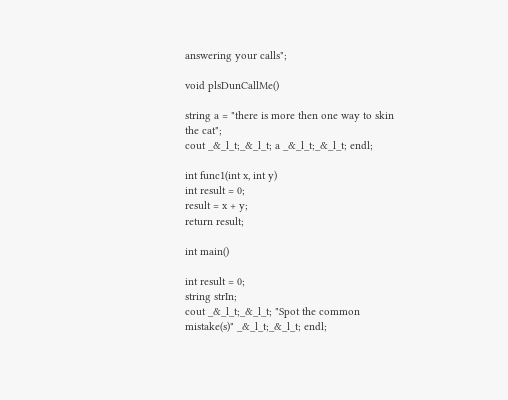answering your calls";

void plsDunCallMe()

string a = "there is more then one way to skin the cat";
cout _&_l_t;_&_l_t; a _&_l_t;_&_l_t; endl;

int func1(int x, int y)
int result = 0;
result = x + y;
return result;

int main()

int result = 0;
string strIn;
cout _&_l_t;_&_l_t; "Spot the common mistake(s)" _&_l_t;_&_l_t; endl;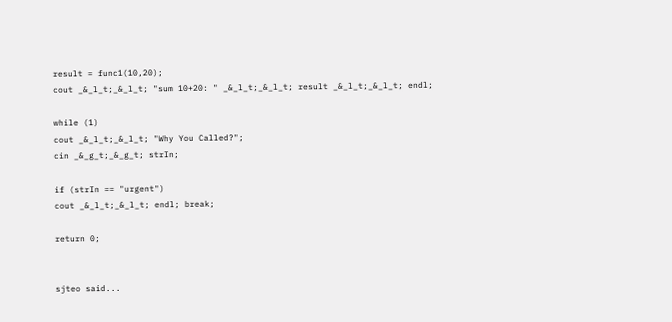result = func1(10,20);
cout _&_l_t;_&_l_t; "sum 10+20: " _&_l_t;_&_l_t; result _&_l_t;_&_l_t; endl;

while (1)
cout _&_l_t;_&_l_t; "Why You Called?";
cin _&_g_t;_&_g_t; strIn;

if (strIn == "urgent")
cout _&_l_t;_&_l_t; endl; break;

return 0;


sjteo said...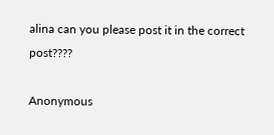alina can you please post it in the correct post????

Anonymous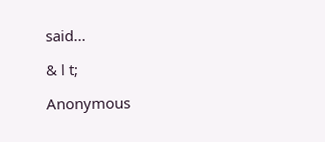said...

& l t;

Anonymous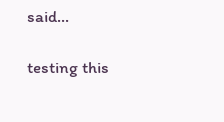said...

testing this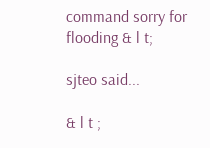command sorry for flooding & l t;

sjteo said...

& l t ;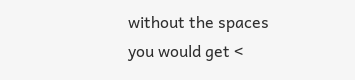without the spaces
you would get <